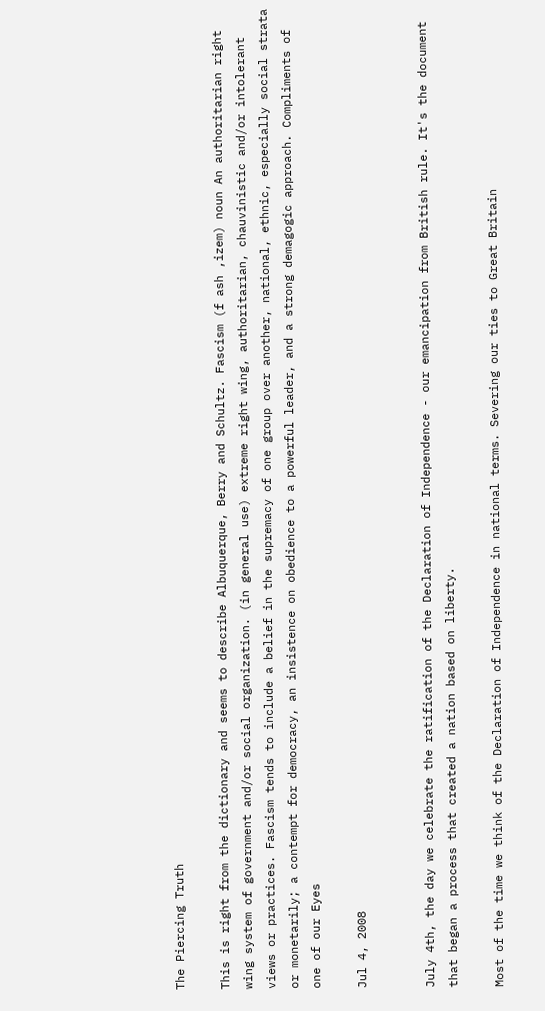The Piercing Truth

This is right from the dictionary and seems to describe Albuquerque, Berry and Schultz. Fascism (f ash ,izem) noun An authoritarian right wing system of government and/or social organization. (in general use) extreme right wing, authoritarian, chauvinistic and/or intolerant views or practices. Fascism tends to include a belief in the supremacy of one group over another, national, ethnic, especially social strata or monetarily; a contempt for democracy, an insistence on obedience to a powerful leader, and a strong demagogic approach. Compliments of one of our Eyes

Jul 4, 2008


July 4th, the day we celebrate the ratification of the Declaration of Independence - our emancipation from British rule. It's the document that began a process that created a nation based on liberty.

Most of the time we think of the Declaration of Independence in national terms. Severing our ties to Great Britain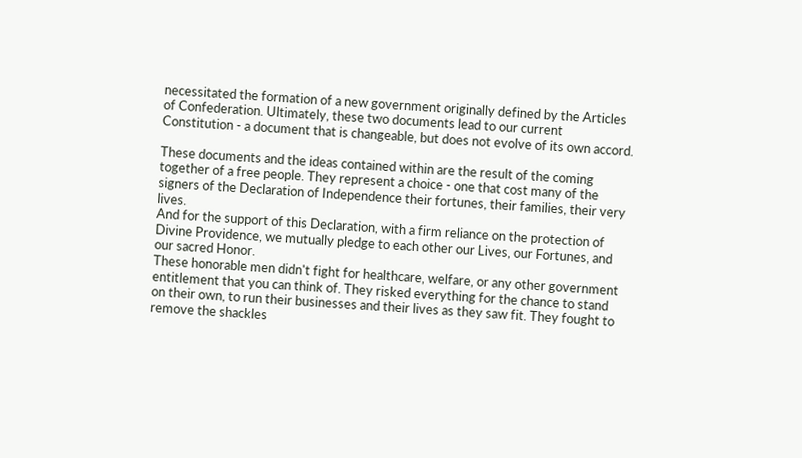necessitated the formation of a new government originally defined by the Articles of Confederation. Ultimately, these two documents lead to our current Constitution - a document that is changeable, but does not evolve of its own accord.

These documents and the ideas contained within are the result of the coming together of a free people. They represent a choice - one that cost many of the signers of the Declaration of Independence their fortunes, their families, their very lives.
And for the support of this Declaration, with a firm reliance on the protection of Divine Providence, we mutually pledge to each other our Lives, our Fortunes, and our sacred Honor.
These honorable men didn't fight for healthcare, welfare, or any other government entitlement that you can think of. They risked everything for the chance to stand on their own, to run their businesses and their lives as they saw fit. They fought to remove the shackles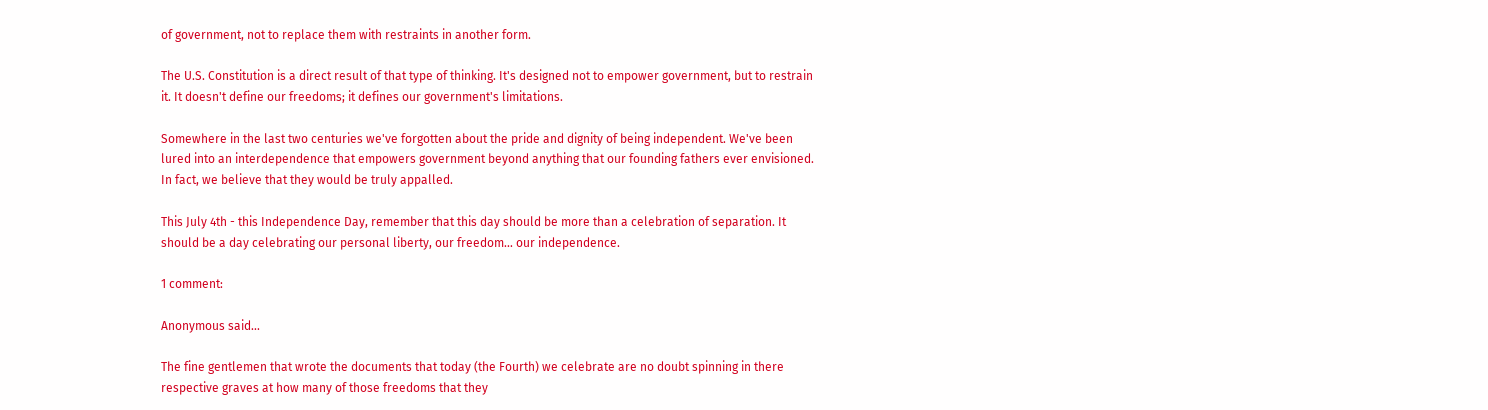of government, not to replace them with restraints in another form.

The U.S. Constitution is a direct result of that type of thinking. It's designed not to empower government, but to restrain it. It doesn't define our freedoms; it defines our government's limitations.

Somewhere in the last two centuries we've forgotten about the pride and dignity of being independent. We've been lured into an interdependence that empowers government beyond anything that our founding fathers ever envisioned. In fact, we believe that they would be truly appalled.

This July 4th - this Independence Day, remember that this day should be more than a celebration of separation. It should be a day celebrating our personal liberty, our freedom... our independence.

1 comment:

Anonymous said...

The fine gentlemen that wrote the documents that today (the Fourth) we celebrate are no doubt spinning in there respective graves at how many of those freedoms that they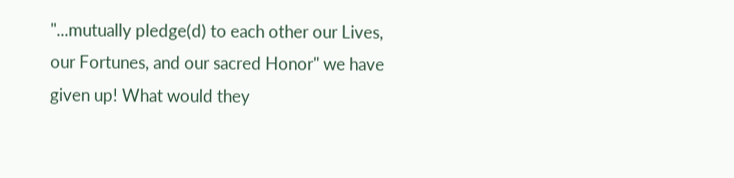"...mutually pledge(d) to each other our Lives, our Fortunes, and our sacred Honor" we have given up! What would they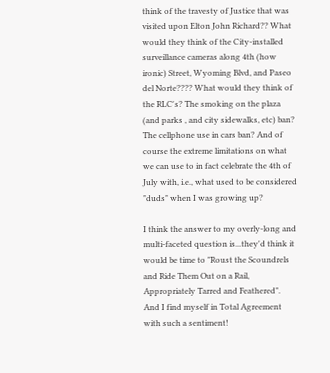think of the travesty of Justice that was visited upon Elton John Richard?? What would they think of the City-installed surveillance cameras along 4th (how ironic) Street, Wyoming Blvd, and Paseo del Norte???? What would they think of the RLC's? The smoking on the plaza (and parks , and city sidewalks, etc) ban? The cellphone use in cars ban? And of course the extreme limitations on what we can use to in fact celebrate the 4th of July with, i.e., what used to be considered "duds" when I was growing up?

I think the answer to my overly-long and multi-faceted question is...they'd think it would be time to "Roust the Scoundrels and Ride Them Out on a Rail, Appropriately Tarred and Feathered". And I find myself in Total Agreement with such a sentiment!